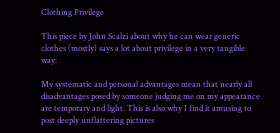Clothing Privilege

This piece by John Scalzi about why he can wear generic clothes (mostly) says a lot about privilege in a very tangible way:

My systematic and personal advantages mean that nearly all disadvantages posed by someone judging me on my appearance are temporary and light. This is also why I find it amusing to post deeply unflattering pictures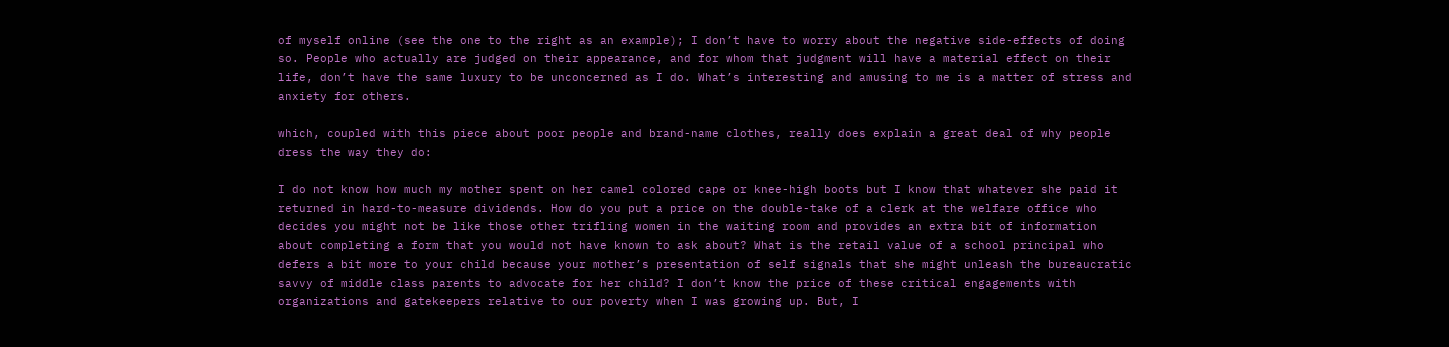of myself online (see the one to the right as an example); I don’t have to worry about the negative side-effects of doing so. People who actually are judged on their appearance, and for whom that judgment will have a material effect on their life, don’t have the same luxury to be unconcerned as I do. What’s interesting and amusing to me is a matter of stress and anxiety for others.

which, coupled with this piece about poor people and brand-name clothes, really does explain a great deal of why people dress the way they do:

I do not know how much my mother spent on her camel colored cape or knee-high boots but I know that whatever she paid it returned in hard-to-measure dividends. How do you put a price on the double-take of a clerk at the welfare office who decides you might not be like those other trifling women in the waiting room and provides an extra bit of information about completing a form that you would not have known to ask about? What is the retail value of a school principal who defers a bit more to your child because your mother’s presentation of self signals that she might unleash the bureaucratic savvy of middle class parents to advocate for her child? I don’t know the price of these critical engagements with organizations and gatekeepers relative to our poverty when I was growing up. But, I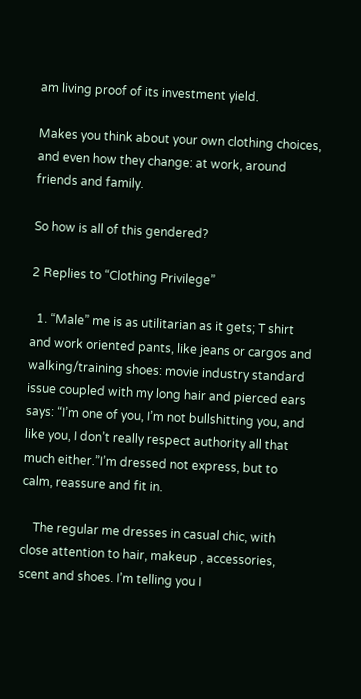am living proof of its investment yield.

Makes you think about your own clothing choices, and even how they change: at work, around friends and family.

So how is all of this gendered?

2 Replies to “Clothing Privilege”

  1. “Male” me is as utilitarian as it gets; T shirt and work oriented pants, like jeans or cargos and walking/training shoes: movie industry standard issue coupled with my long hair and pierced ears says: “I’m one of you, I’m not bullshitting you, and like you, I don’t really respect authority all that much either.”I’m dressed not express, but to calm, reassure and fit in.

    The regular me dresses in casual chic, with close attention to hair, makeup , accessories, scent and shoes. I’m telling you I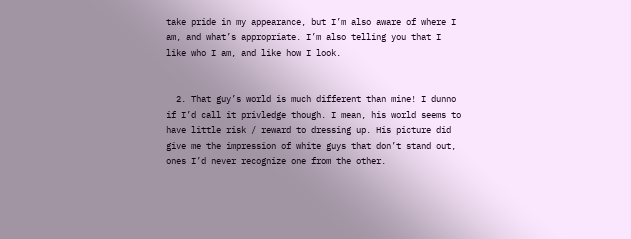take pride in my appearance, but I’m also aware of where I am, and what’s appropriate. I’m also telling you that I like who I am, and like how I look.


  2. That guy’s world is much different than mine! I dunno if I’d call it privledge though. I mean, his world seems to have little risk / reward to dressing up. His picture did give me the impression of white guys that don’t stand out, ones I’d never recognize one from the other.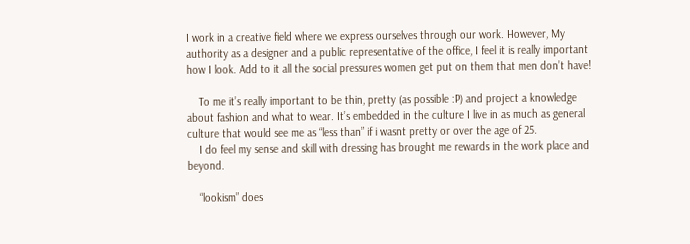I work in a creative field where we express ourselves through our work. However, My authority as a designer and a public representative of the office, I feel it is really important how I look. Add to it all the social pressures women get put on them that men don’t have!

    To me it’s really important to be thin, pretty (as possible :P) and project a knowledge about fashion and what to wear. It’s embedded in the culture I live in as much as general culture that would see me as “less than” if i wasnt pretty or over the age of 25.
    I do feel my sense and skill with dressing has brought me rewards in the work place and beyond.

    “lookism” does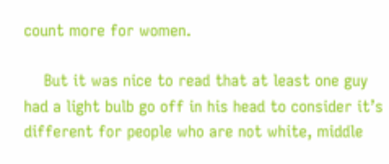count more for women.

    But it was nice to read that at least one guy had a light bulb go off in his head to consider it’s different for people who are not white, middle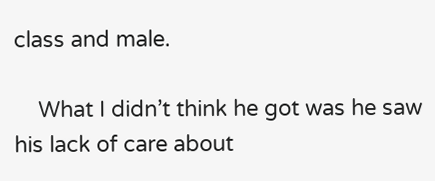class and male.

    What I didn’t think he got was he saw his lack of care about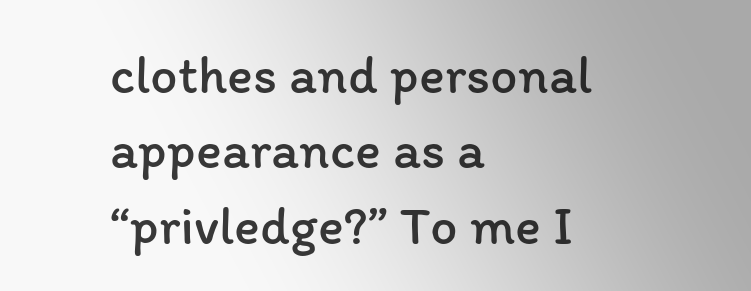clothes and personal appearance as a “privledge?” To me I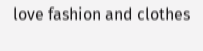love fashion and clothes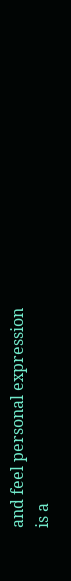and feel personal expression is a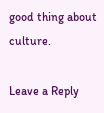good thing about culture.

Leave a Reply